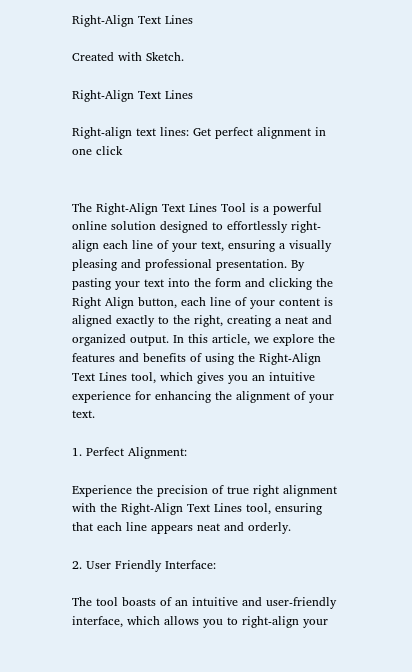Right-Align Text Lines

Created with Sketch.

Right-Align Text Lines

Right-align text lines: Get perfect alignment in one click


The Right-Align Text Lines Tool is a powerful online solution designed to effortlessly right-align each line of your text, ensuring a visually pleasing and professional presentation. By pasting your text into the form and clicking the Right Align button, each line of your content is aligned exactly to the right, creating a neat and organized output. In this article, we explore the features and benefits of using the Right-Align Text Lines tool, which gives you an intuitive experience for enhancing the alignment of your text.

1. Perfect Alignment:

Experience the precision of true right alignment with the Right-Align Text Lines tool, ensuring that each line appears neat and orderly.

2. User Friendly Interface:

The tool boasts of an intuitive and user-friendly interface, which allows you to right-align your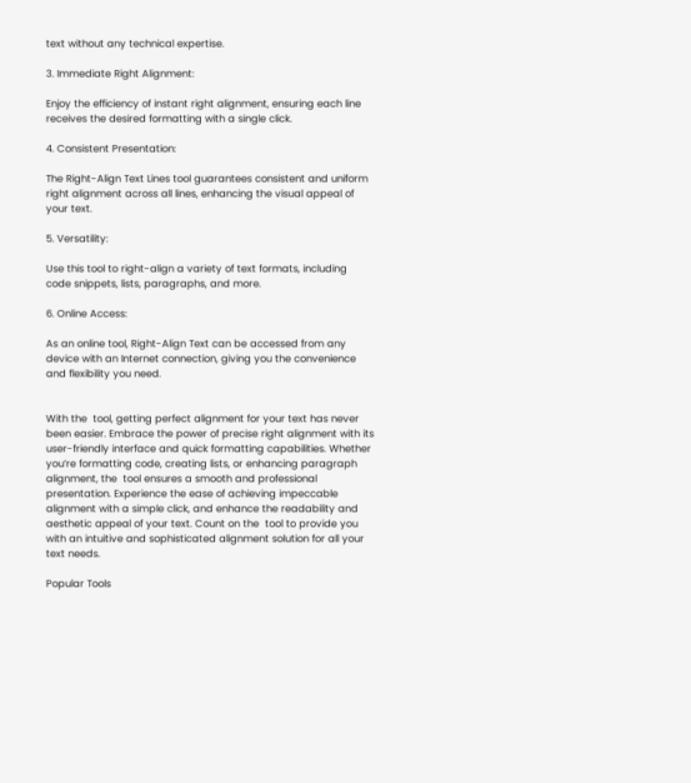text without any technical expertise.

3. Immediate Right Alignment:

Enjoy the efficiency of instant right alignment, ensuring each line receives the desired formatting with a single click.

4. Consistent Presentation:

The Right-Align Text Lines tool guarantees consistent and uniform right alignment across all lines, enhancing the visual appeal of your text.

5. Versatility:

Use this tool to right-align a variety of text formats, including code snippets, lists, paragraphs, and more.

6. Online Access:

As an online tool, Right-Align Text can be accessed from any device with an Internet connection, giving you the convenience and flexibility you need.


With the  tool, getting perfect alignment for your text has never been easier. Embrace the power of precise right alignment with its user-friendly interface and quick formatting capabilities. Whether you’re formatting code, creating lists, or enhancing paragraph alignment, the  tool ensures a smooth and professional presentation. Experience the ease of achieving impeccable alignment with a simple click, and enhance the readability and aesthetic appeal of your text. Count on the  tool to provide you with an intuitive and sophisticated alignment solution for all your text needs.

Popular Tools